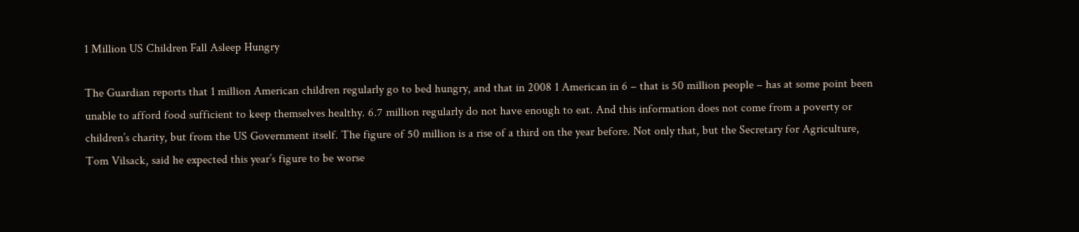1 Million US Children Fall Asleep Hungry

The Guardian reports that 1 million American children regularly go to bed hungry, and that in 2008 1 American in 6 – that is 50 million people – has at some point been unable to afford food sufficient to keep themselves healthy. 6.7 million regularly do not have enough to eat. And this information does not come from a poverty or children’s charity, but from the US Government itself. The figure of 50 million is a rise of a third on the year before. Not only that, but the Secretary for Agriculture, Tom Vilsack, said he expected this year’s figure to be worse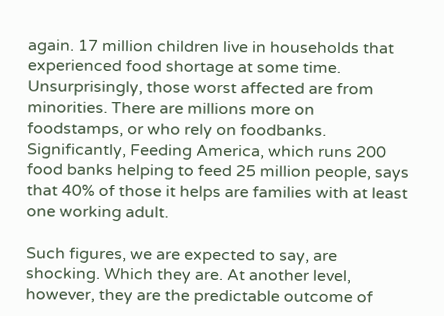again. 17 million children live in households that experienced food shortage at some time. Unsurprisingly, those worst affected are from minorities. There are millions more on foodstamps, or who rely on foodbanks. Significantly, Feeding America, which runs 200 food banks helping to feed 25 million people, says that 40% of those it helps are families with at least one working adult.

Such figures, we are expected to say, are shocking. Which they are. At another level, however, they are the predictable outcome of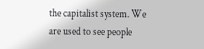the capitalist system. We are used to see people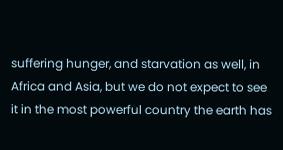suffering hunger, and starvation as well, in Africa and Asia, but we do not expect to see it in the most powerful country the earth has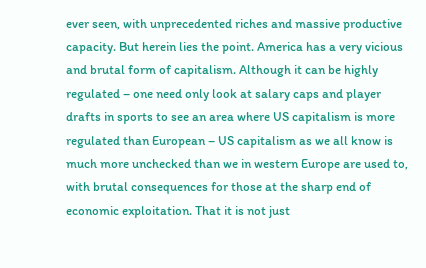ever seen, with unprecedented riches and massive productive capacity. But herein lies the point. America has a very vicious and brutal form of capitalism. Although it can be highly regulated – one need only look at salary caps and player drafts in sports to see an area where US capitalism is more regulated than European – US capitalism as we all know is much more unchecked than we in western Europe are used to, with brutal consequences for those at the sharp end of economic exploitation. That it is not just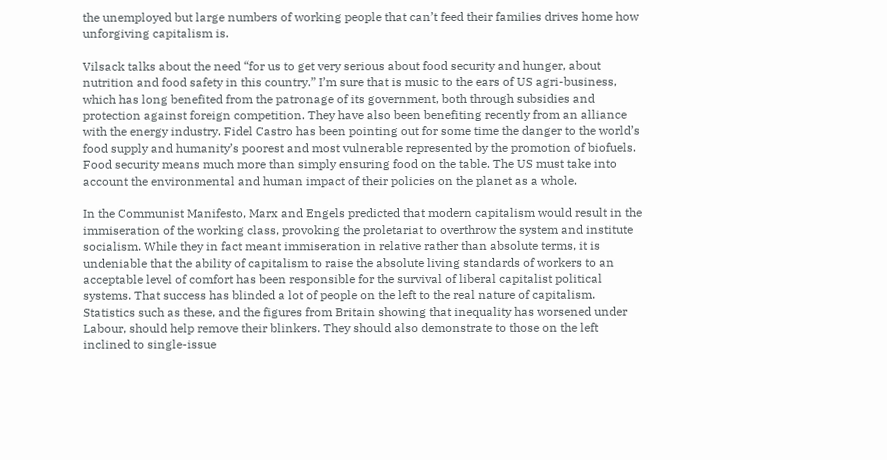the unemployed but large numbers of working people that can’t feed their families drives home how unforgiving capitalism is.

Vilsack talks about the need “for us to get very serious about food security and hunger, about nutrition and food safety in this country.” I’m sure that is music to the ears of US agri-business, which has long benefited from the patronage of its government, both through subsidies and protection against foreign competition. They have also been benefiting recently from an alliance with the energy industry. Fidel Castro has been pointing out for some time the danger to the world’s food supply and humanity’s poorest and most vulnerable represented by the promotion of biofuels. Food security means much more than simply ensuring food on the table. The US must take into account the environmental and human impact of their policies on the planet as a whole.

In the Communist Manifesto, Marx and Engels predicted that modern capitalism would result in the immiseration of the working class, provoking the proletariat to overthrow the system and institute socialism. While they in fact meant immiseration in relative rather than absolute terms, it is undeniable that the ability of capitalism to raise the absolute living standards of workers to an acceptable level of comfort has been responsible for the survival of liberal capitalist political systems. That success has blinded a lot of people on the left to the real nature of capitalism. Statistics such as these, and the figures from Britain showing that inequality has worsened under Labour, should help remove their blinkers. They should also demonstrate to those on the left inclined to single-issue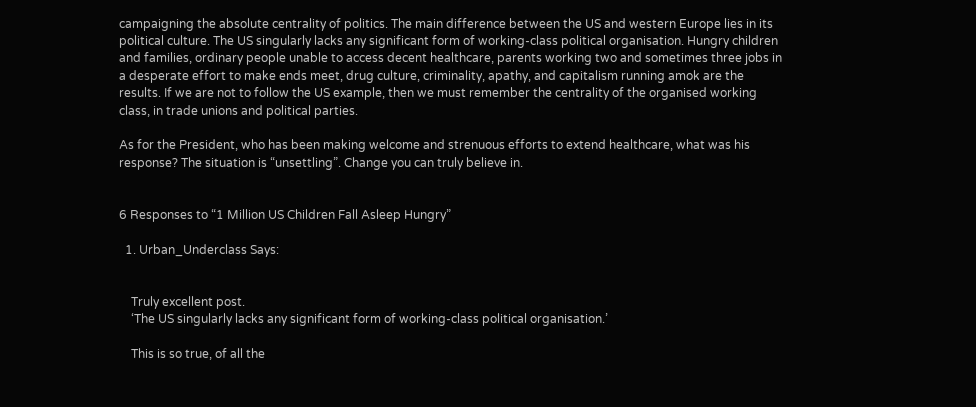campaigning the absolute centrality of politics. The main difference between the US and western Europe lies in its political culture. The US singularly lacks any significant form of working-class political organisation. Hungry children and families, ordinary people unable to access decent healthcare, parents working two and sometimes three jobs in a desperate effort to make ends meet, drug culture, criminality, apathy, and capitalism running amok are the results. If we are not to follow the US example, then we must remember the centrality of the organised working class, in trade unions and political parties.

As for the President, who has been making welcome and strenuous efforts to extend healthcare, what was his response? The situation is “unsettling”. Change you can truly believe in.


6 Responses to “1 Million US Children Fall Asleep Hungry”

  1. Urban_Underclass Says:


    Truly excellent post.
    ‘The US singularly lacks any significant form of working-class political organisation.’

    This is so true, of all the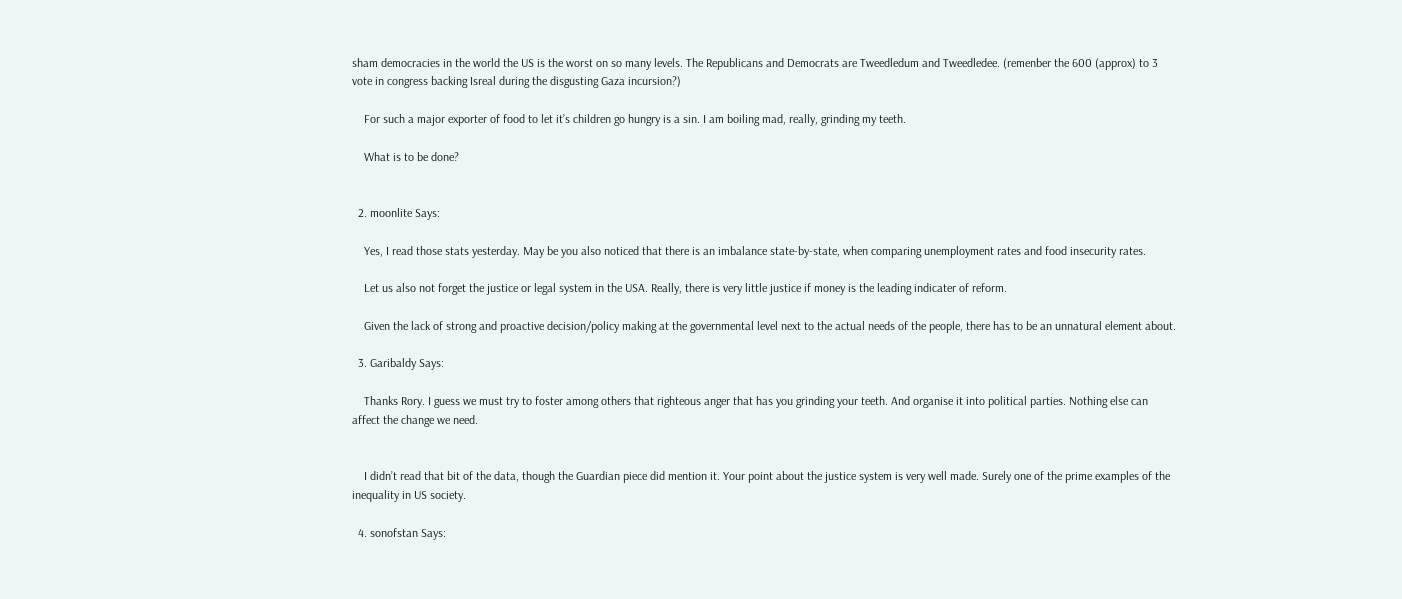sham democracies in the world the US is the worst on so many levels. The Republicans and Democrats are Tweedledum and Tweedledee. (remenber the 600 (approx) to 3 vote in congress backing Isreal during the disgusting Gaza incursion?)

    For such a major exporter of food to let it’s children go hungry is a sin. I am boiling mad, really, grinding my teeth.

    What is to be done?


  2. moonlite Says:

    Yes, I read those stats yesterday. May be you also noticed that there is an imbalance state-by-state, when comparing unemployment rates and food insecurity rates.

    Let us also not forget the justice or legal system in the USA. Really, there is very little justice if money is the leading indicater of reform.

    Given the lack of strong and proactive decision/policy making at the governmental level next to the actual needs of the people, there has to be an unnatural element about.

  3. Garibaldy Says:

    Thanks Rory. I guess we must try to foster among others that righteous anger that has you grinding your teeth. And organise it into political parties. Nothing else can affect the change we need.


    I didn’t read that bit of the data, though the Guardian piece did mention it. Your point about the justice system is very well made. Surely one of the prime examples of the inequality in US society.

  4. sonofstan Says: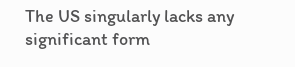The US singularly lacks any significant form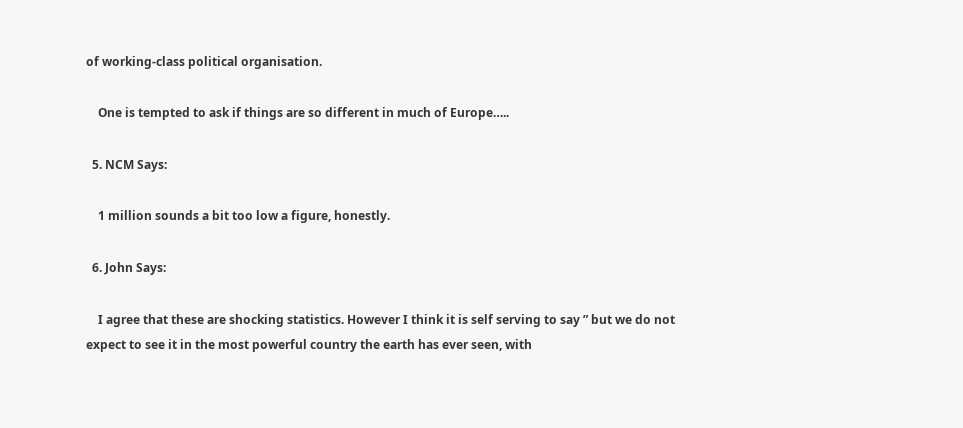of working-class political organisation.

    One is tempted to ask if things are so different in much of Europe…..

  5. NCM Says:

    1 million sounds a bit too low a figure, honestly.

  6. John Says:

    I agree that these are shocking statistics. However I think it is self serving to say ” but we do not expect to see it in the most powerful country the earth has ever seen, with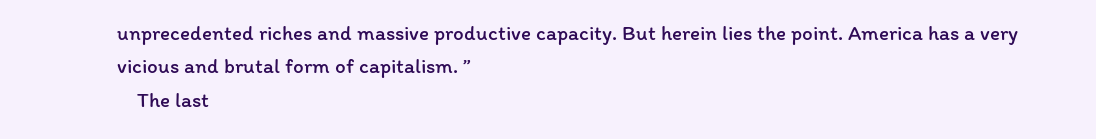unprecedented riches and massive productive capacity. But herein lies the point. America has a very vicious and brutal form of capitalism. ”
    The last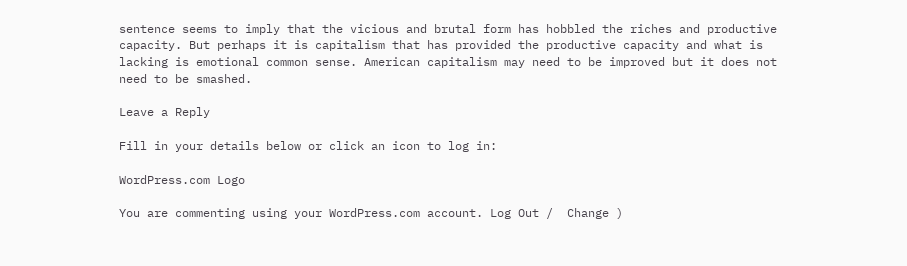sentence seems to imply that the vicious and brutal form has hobbled the riches and productive capacity. But perhaps it is capitalism that has provided the productive capacity and what is lacking is emotional common sense. American capitalism may need to be improved but it does not need to be smashed.

Leave a Reply

Fill in your details below or click an icon to log in:

WordPress.com Logo

You are commenting using your WordPress.com account. Log Out /  Change )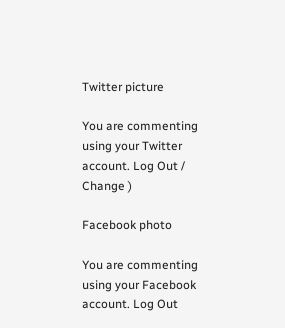Twitter picture

You are commenting using your Twitter account. Log Out /  Change )

Facebook photo

You are commenting using your Facebook account. Log Out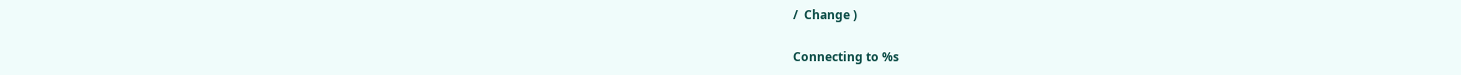/  Change )

Connecting to %s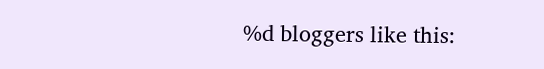%d bloggers like this: